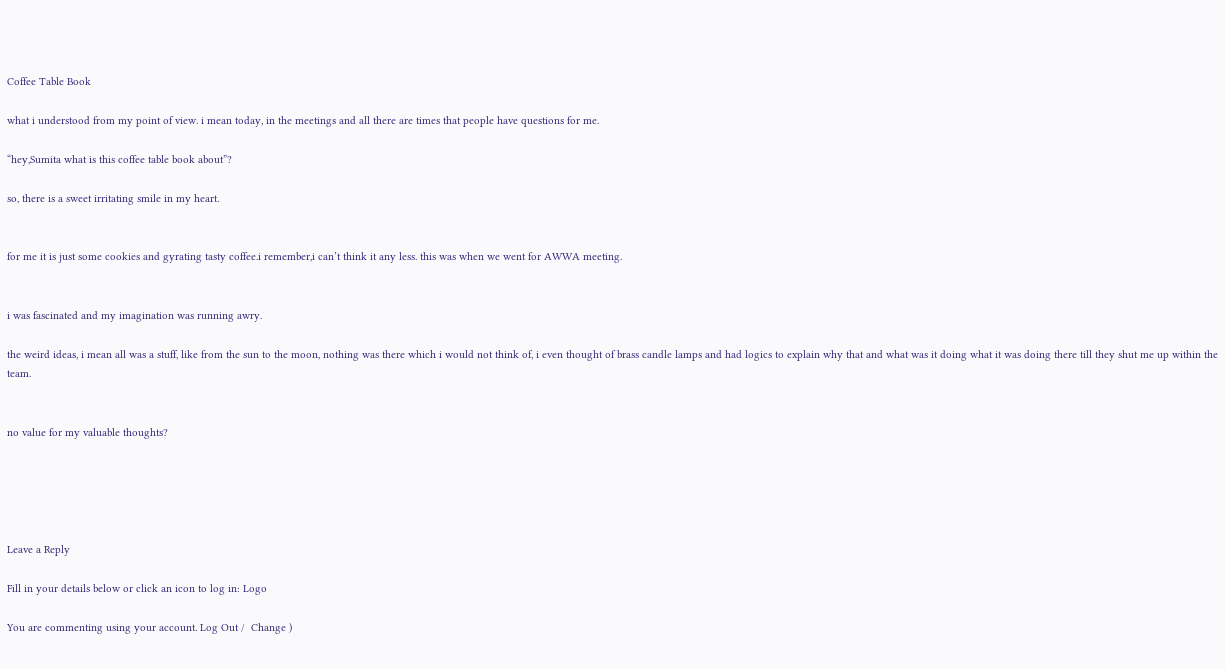Coffee Table Book

what i understood from my point of view. i mean today, in the meetings and all there are times that people have questions for me.

“hey,Sumita what is this coffee table book about”?

so, there is a sweet irritating smile in my heart.


for me it is just some cookies and gyrating tasty coffee.i remember,i can’t think it any less. this was when we went for AWWA meeting.


i was fascinated and my imagination was running awry.

the weird ideas, i mean all was a stuff, like from the sun to the moon, nothing was there which i would not think of, i even thought of brass candle lamps and had logics to explain why that and what was it doing what it was doing there till they shut me up within the team.


no value for my valuable thoughts?





Leave a Reply

Fill in your details below or click an icon to log in: Logo

You are commenting using your account. Log Out /  Change )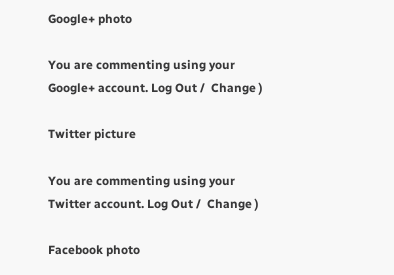Google+ photo

You are commenting using your Google+ account. Log Out /  Change )

Twitter picture

You are commenting using your Twitter account. Log Out /  Change )

Facebook photo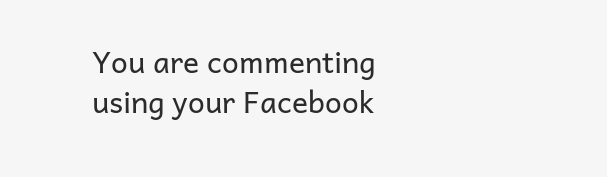You are commenting using your Facebook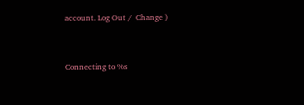account. Log Out /  Change )


Connecting to %s